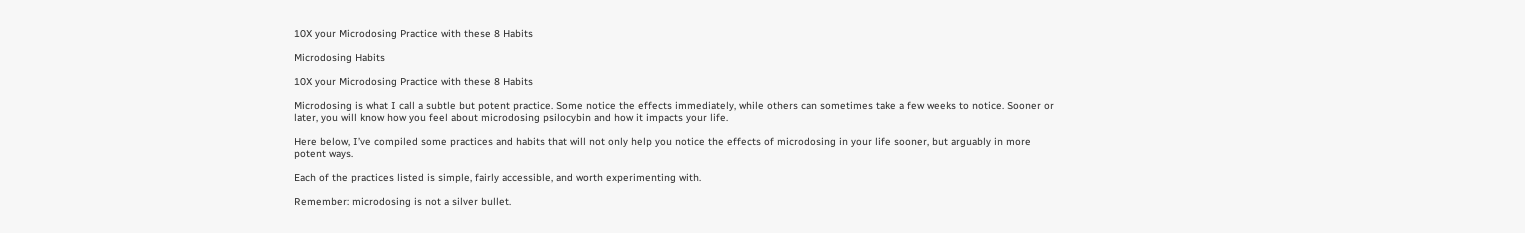10X your Microdosing Practice with these 8 Habits

Microdosing Habits

10X your Microdosing Practice with these 8 Habits

Microdosing is what I call a subtle but potent practice. Some notice the effects immediately, while others can sometimes take a few weeks to notice. Sooner or later, you will know how you feel about microdosing psilocybin and how it impacts your life.

Here below, I’ve compiled some practices and habits that will not only help you notice the effects of microdosing in your life sooner, but arguably in more potent ways.

Each of the practices listed is simple, fairly accessible, and worth experimenting with.

Remember: microdosing is not a silver bullet.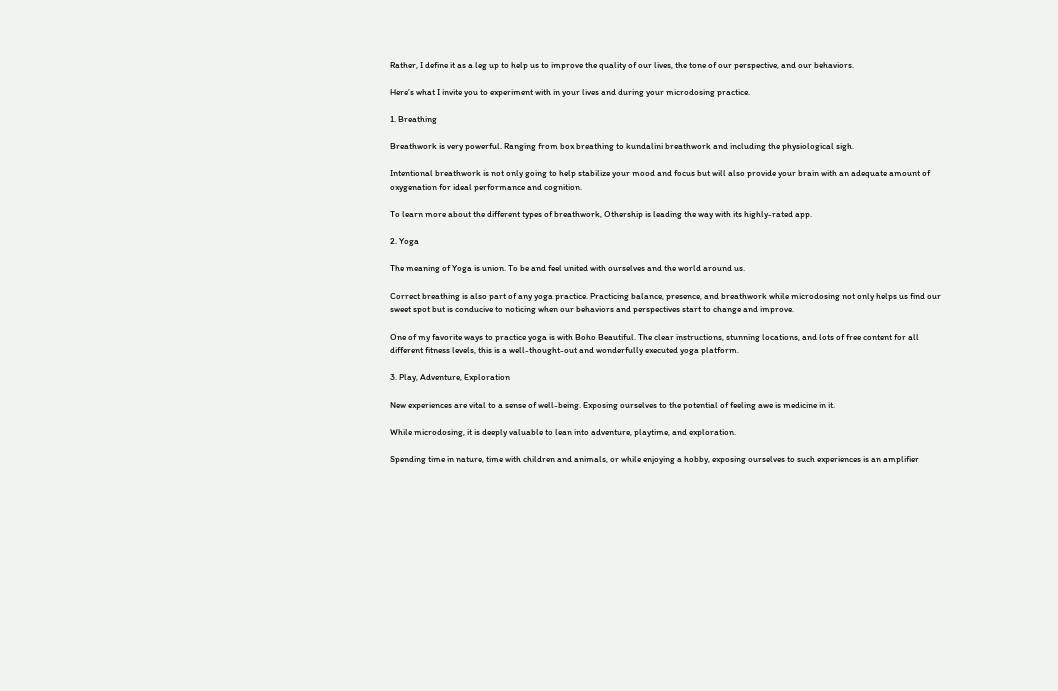Rather, I define it as a leg up to help us to improve the quality of our lives, the tone of our perspective, and our behaviors.

Here’s what I invite you to experiment with in your lives and during your microdosing practice.

1. Breathing

Breathwork is very powerful. Ranging from box breathing to kundalini breathwork and including the physiological sigh.

Intentional breathwork is not only going to help stabilize your mood and focus but will also provide your brain with an adequate amount of oxygenation for ideal performance and cognition.

To learn more about the different types of breathwork, Othership is leading the way with its highly-rated app.

2. Yoga

The meaning of Yoga is union. To be and feel united with ourselves and the world around us.

Correct breathing is also part of any yoga practice. Practicing balance, presence, and breathwork while microdosing not only helps us find our sweet spot but is conducive to noticing when our behaviors and perspectives start to change and improve.

One of my favorite ways to practice yoga is with Boho Beautiful. The clear instructions, stunning locations, and lots of free content for all different fitness levels, this is a well-thought-out and wonderfully executed yoga platform.

3. Play, Adventure, Exploration

New experiences are vital to a sense of well-being. Exposing ourselves to the potential of feeling awe is medicine in it.

While microdosing, it is deeply valuable to lean into adventure, playtime, and exploration.

Spending time in nature, time with children and animals, or while enjoying a hobby, exposing ourselves to such experiences is an amplifier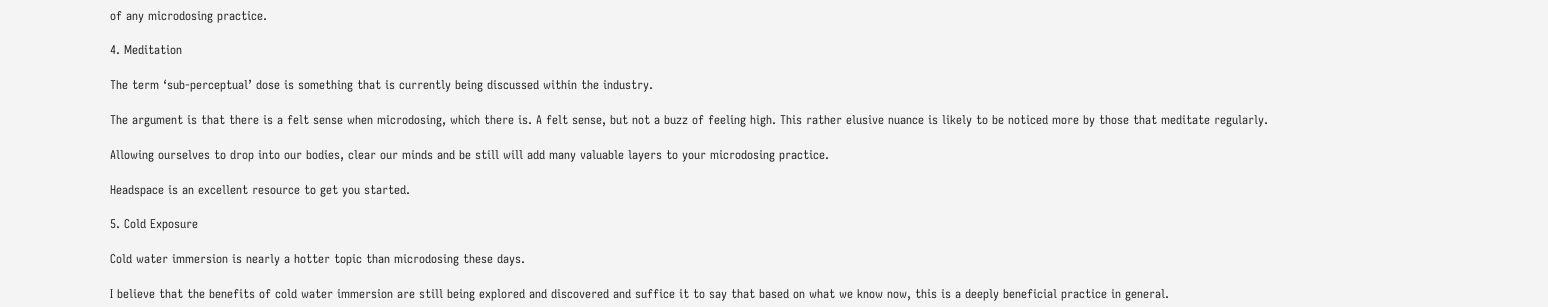of any microdosing practice.

4. Meditation

The term ‘sub-perceptual’ dose is something that is currently being discussed within the industry.

The argument is that there is a felt sense when microdosing, which there is. A felt sense, but not a buzz of feeling high. This rather elusive nuance is likely to be noticed more by those that meditate regularly.

Allowing ourselves to drop into our bodies, clear our minds and be still will add many valuable layers to your microdosing practice.

Headspace is an excellent resource to get you started.

5. Cold Exposure

Cold water immersion is nearly a hotter topic than microdosing these days.

I believe that the benefits of cold water immersion are still being explored and discovered and suffice it to say that based on what we know now, this is a deeply beneficial practice in general.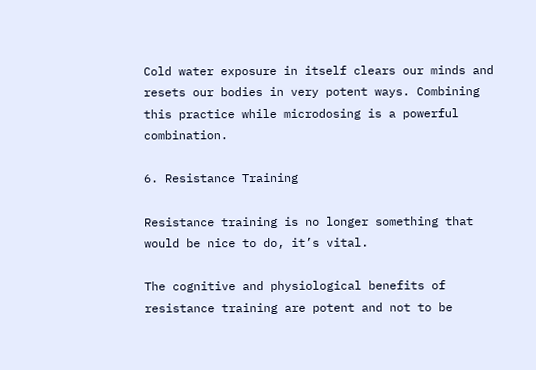Cold water exposure in itself clears our minds and resets our bodies in very potent ways. Combining this practice while microdosing is a powerful combination.

6. Resistance Training

Resistance training is no longer something that would be nice to do, it’s vital.

The cognitive and physiological benefits of resistance training are potent and not to be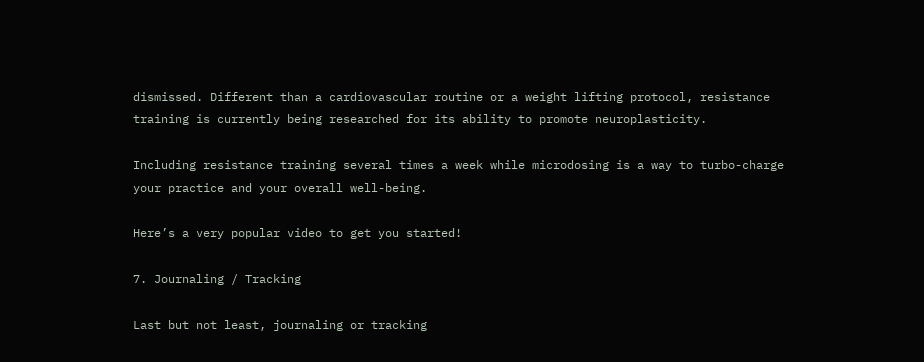dismissed. Different than a cardiovascular routine or a weight lifting protocol, resistance training is currently being researched for its ability to promote neuroplasticity.

Including resistance training several times a week while microdosing is a way to turbo-charge your practice and your overall well-being.

Here’s a very popular video to get you started!

7. Journaling / Tracking

Last but not least, journaling or tracking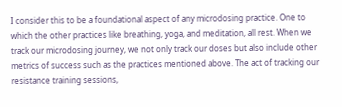I consider this to be a foundational aspect of any microdosing practice. One to which the other practices like breathing, yoga, and meditation, all rest. When we track our microdosing journey, we not only track our doses but also include other metrics of success such as the practices mentioned above. The act of tracking our resistance training sessions,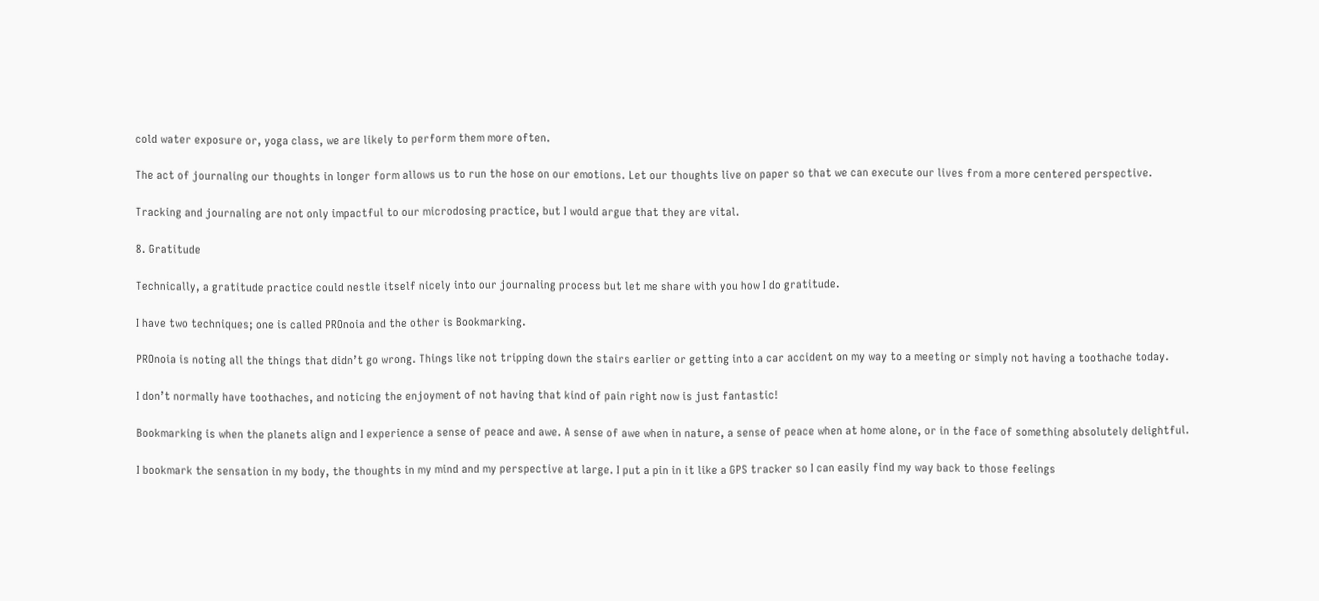cold water exposure or, yoga class, we are likely to perform them more often.

The act of journaling our thoughts in longer form allows us to run the hose on our emotions. Let our thoughts live on paper so that we can execute our lives from a more centered perspective.

Tracking and journaling are not only impactful to our microdosing practice, but I would argue that they are vital.

8. Gratitude

Technically, a gratitude practice could nestle itself nicely into our journaling process but let me share with you how I do gratitude.

I have two techniques; one is called PROnoia and the other is Bookmarking.

PROnoia is noting all the things that didn’t go wrong. Things like not tripping down the stairs earlier or getting into a car accident on my way to a meeting or simply not having a toothache today.

I don’t normally have toothaches, and noticing the enjoyment of not having that kind of pain right now is just fantastic!

Bookmarking is when the planets align and I experience a sense of peace and awe. A sense of awe when in nature, a sense of peace when at home alone, or in the face of something absolutely delightful.

I bookmark the sensation in my body, the thoughts in my mind and my perspective at large. I put a pin in it like a GPS tracker so I can easily find my way back to those feelings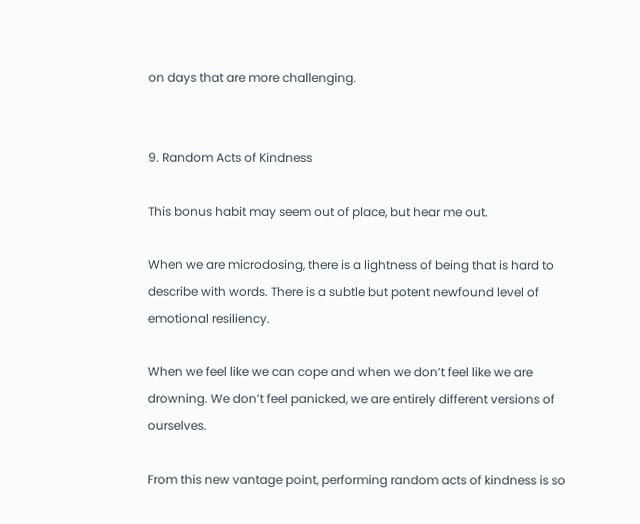on days that are more challenging.


9. Random Acts of Kindness

This bonus habit may seem out of place, but hear me out.

When we are microdosing, there is a lightness of being that is hard to describe with words. There is a subtle but potent newfound level of emotional resiliency.

When we feel like we can cope and when we don’t feel like we are drowning. We don’t feel panicked, we are entirely different versions of ourselves.

From this new vantage point, performing random acts of kindness is so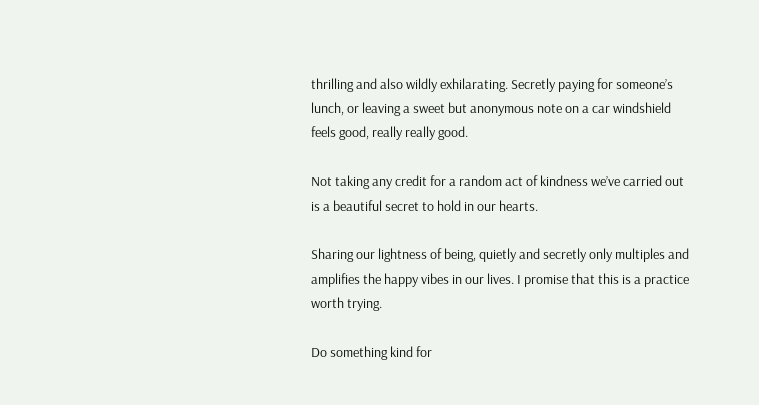thrilling and also wildly exhilarating. Secretly paying for someone’s lunch, or leaving a sweet but anonymous note on a car windshield feels good, really really good.

Not taking any credit for a random act of kindness we’ve carried out is a beautiful secret to hold in our hearts.

Sharing our lightness of being, quietly and secretly only multiples and amplifies the happy vibes in our lives. I promise that this is a practice worth trying.

Do something kind for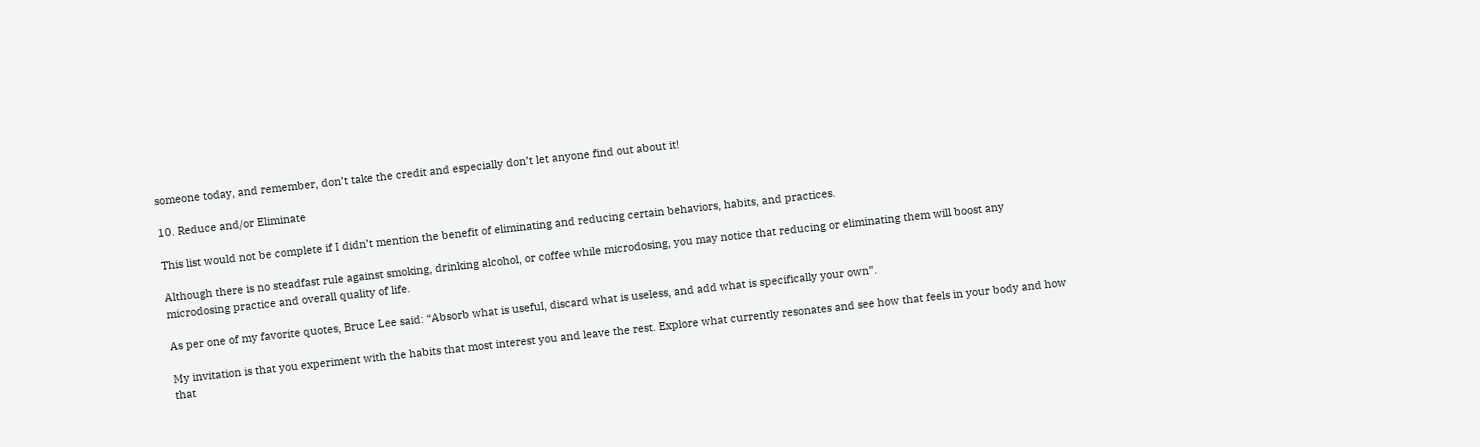someone today, and remember, don’t take the credit and especially don’t let anyone find out about it!

10. Reduce and/or Eliminate

This list would not be complete if I didn’t mention the benefit of eliminating and reducing certain behaviors, habits, and practices.

Although there is no steadfast rule against smoking, drinking alcohol, or coffee while microdosing, you may notice that reducing or eliminating them will boost any microdosing practice and overall quality of life.

As per one of my favorite quotes, Bruce Lee said: “Absorb what is useful, discard what is useless, and add what is specifically your own”.

My invitation is that you experiment with the habits that most interest you and leave the rest. Explore what currently resonates and see how that feels in your body and how that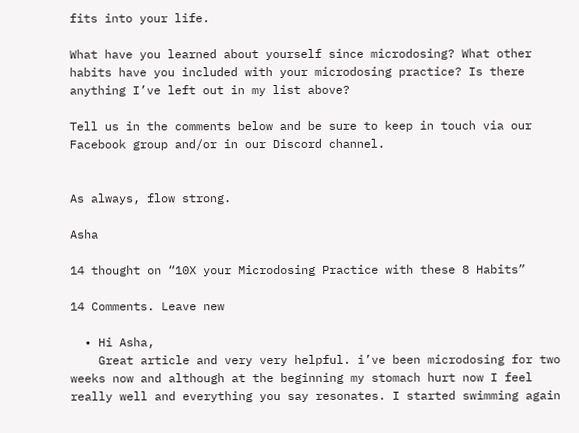fits into your life.

What have you learned about yourself since microdosing? What other habits have you included with your microdosing practice? Is there anything I’ve left out in my list above?

Tell us in the comments below and be sure to keep in touch via our Facebook group and/or in our Discord channel.


As always, flow strong.

Asha

14 thought on “10X your Microdosing Practice with these 8 Habits”

14 Comments. Leave new

  • Hi Asha,
    Great article and very very helpful. i’ve been microdosing for two weeks now and although at the beginning my stomach hurt now I feel really well and everything you say resonates. I started swimming again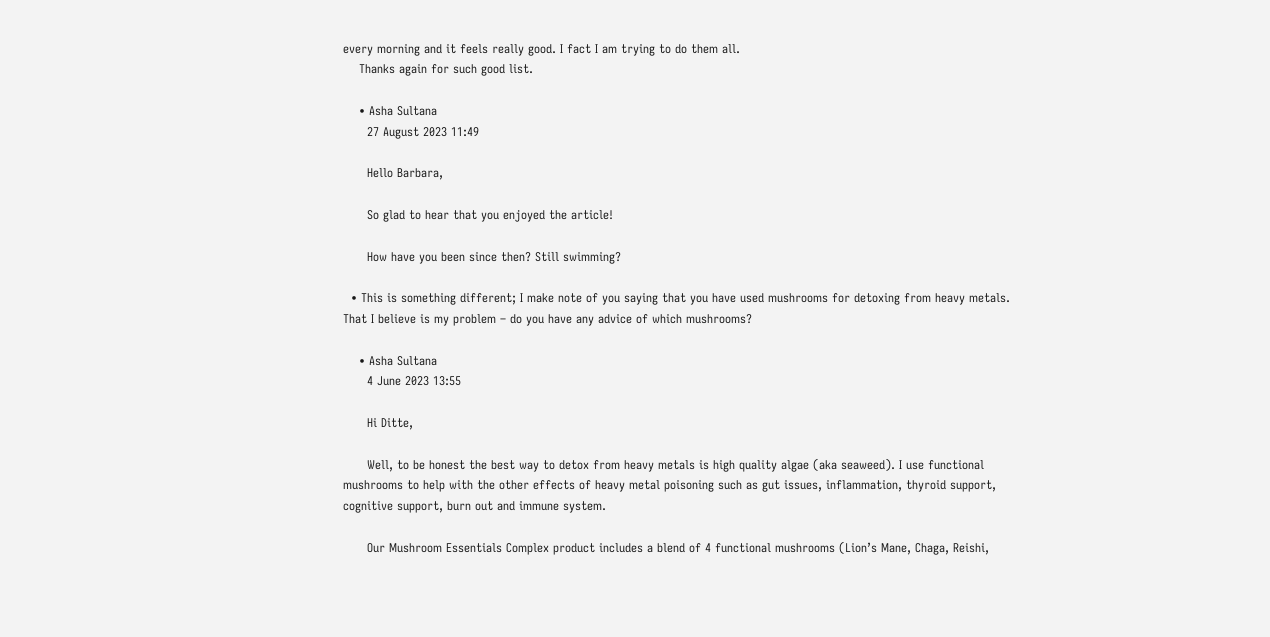every morning and it feels really good. I fact I am trying to do them all.
    Thanks again for such good list.

    • Asha Sultana
      27 August 2023 11:49

      Hello Barbara,

      So glad to hear that you enjoyed the article!

      How have you been since then? Still swimming?

  • This is something different; I make note of you saying that you have used mushrooms for detoxing from heavy metals. That I believe is my problem – do you have any advice of which mushrooms?

    • Asha Sultana
      4 June 2023 13:55

      Hi Ditte,

      Well, to be honest the best way to detox from heavy metals is high quality algae (aka seaweed). I use functional mushrooms to help with the other effects of heavy metal poisoning such as gut issues, inflammation, thyroid support, cognitive support, burn out and immune system.

      Our Mushroom Essentials Complex product includes a blend of 4 functional mushrooms (Lion’s Mane, Chaga, Reishi,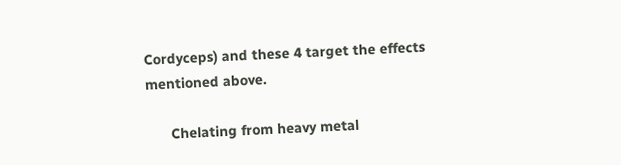Cordyceps) and these 4 target the effects mentioned above.

      Chelating from heavy metal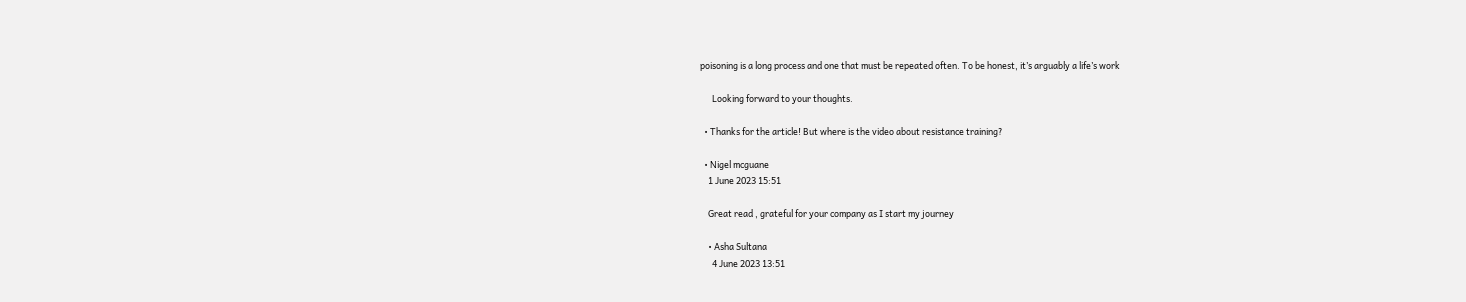poisoning is a long process and one that must be repeated often. To be honest, it’s arguably a life’s work

      Looking forward to your thoughts.

  • Thanks for the article! But where is the video about resistance training?

  • Nigel mcguane
    1 June 2023 15:51

    Great read , grateful for your company as I start my journey

    • Asha Sultana
      4 June 2023 13:51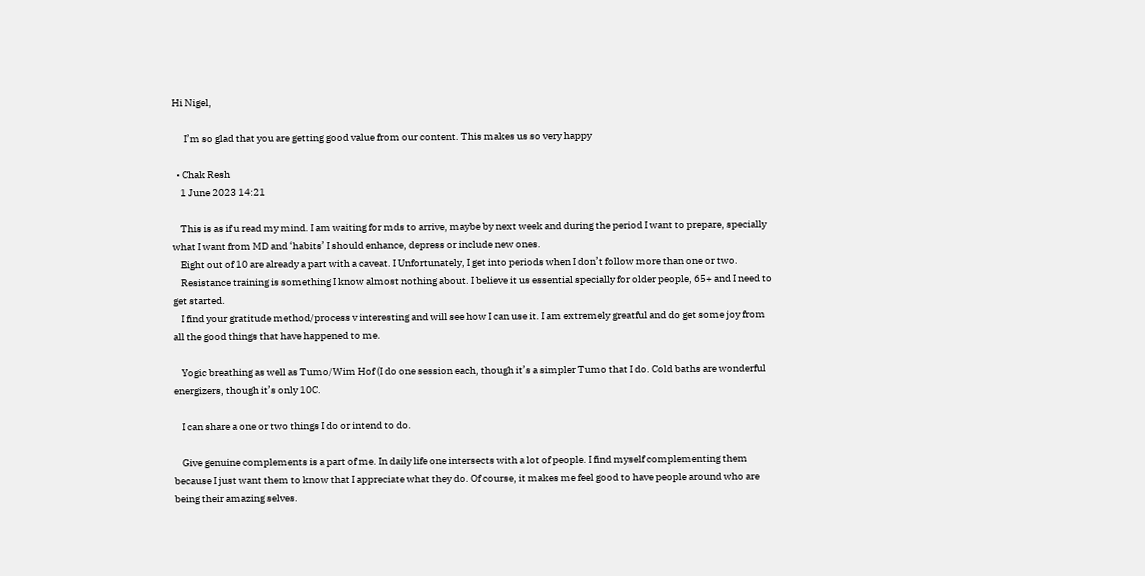Hi Nigel,

      I’m so glad that you are getting good value from our content. This makes us so very happy

  • Chak Resh
    1 June 2023 14:21

    This is as if u read my mind. I am waiting for mds to arrive, maybe by next week and during the period I want to prepare, specially what I want from MD and ‘habits’ I should enhance, depress or include new ones.
    Eight out of 10 are already a part with a caveat. I Unfortunately, I get into periods when I don’t follow more than one or two.
    Resistance training is something I know almost nothing about. I believe it us essential specially for older people, 65+ and I need to get started.
    I find your gratitude method/process v interesting and will see how I can use it. I am extremely greatful and do get some joy from all the good things that have happened to me.

    Yogic breathing as well as Tumo/Wim Hof (I do one session each, though it’s a simpler Tumo that I do. Cold baths are wonderful energizers, though it’s only 10C.

    I can share a one or two things I do or intend to do.

    Give genuine complements is a part of me. In daily life one intersects with a lot of people. I find myself complementing them because I just want them to know that I appreciate what they do. Of course, it makes me feel good to have people around who are being their amazing selves.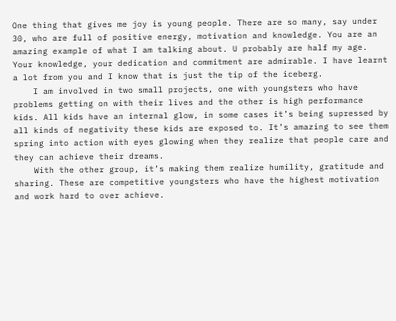One thing that gives me joy is young people. There are so many, say under 30, who are full of positive energy, motivation and knowledge. You are an amazing example of what I am talking about. U probably are half my age. Your knowledge, your dedication and commitment are admirable. I have learnt a lot from you and I know that is just the tip of the iceberg.
    I am involved in two small projects, one with youngsters who have problems getting on with their lives and the other is high performance kids. All kids have an internal glow, in some cases it’s being supressed by all kinds of negativity these kids are exposed to. It’s amazing to see them spring into action with eyes glowing when they realize that people care and they can achieve their dreams.
    With the other group, it’s making them realize humility, gratitude and sharing. These are competitive youngsters who have the highest motivation and work hard to over achieve.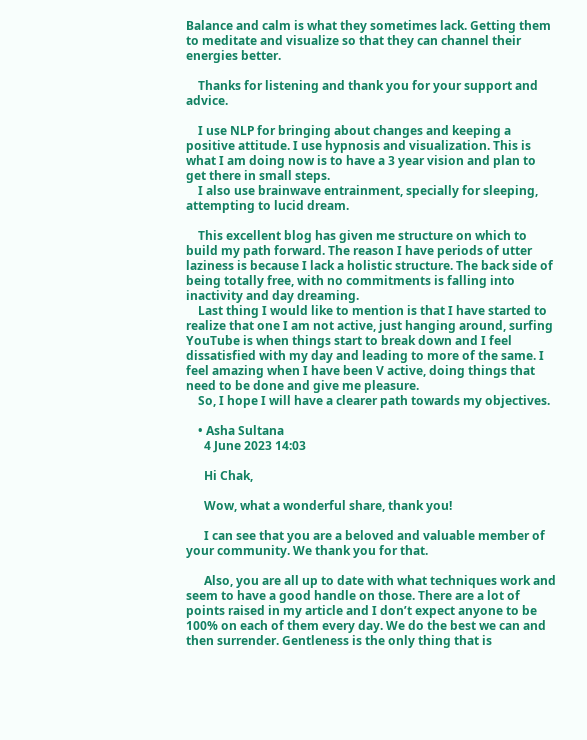Balance and calm is what they sometimes lack. Getting them to meditate and visualize so that they can channel their energies better.

    Thanks for listening and thank you for your support and advice.

    I use NLP for bringing about changes and keeping a positive attitude. I use hypnosis and visualization. This is what I am doing now is to have a 3 year vision and plan to get there in small steps.
    I also use brainwave entrainment, specially for sleeping, attempting to lucid dream.

    This excellent blog has given me structure on which to build my path forward. The reason I have periods of utter laziness is because I lack a holistic structure. The back side of being totally free, with no commitments is falling into inactivity and day dreaming.
    Last thing I would like to mention is that I have started to realize that one I am not active, just hanging around, surfing YouTube is when things start to break down and I feel dissatisfied with my day and leading to more of the same. I feel amazing when I have been V active, doing things that need to be done and give me pleasure.
    So, I hope I will have a clearer path towards my objectives.

    • Asha Sultana
      4 June 2023 14:03

      Hi Chak,

      Wow, what a wonderful share, thank you!

      I can see that you are a beloved and valuable member of your community. We thank you for that.

      Also, you are all up to date with what techniques work and seem to have a good handle on those. There are a lot of points raised in my article and I don’t expect anyone to be 100% on each of them every day. We do the best we can and then surrender. Gentleness is the only thing that is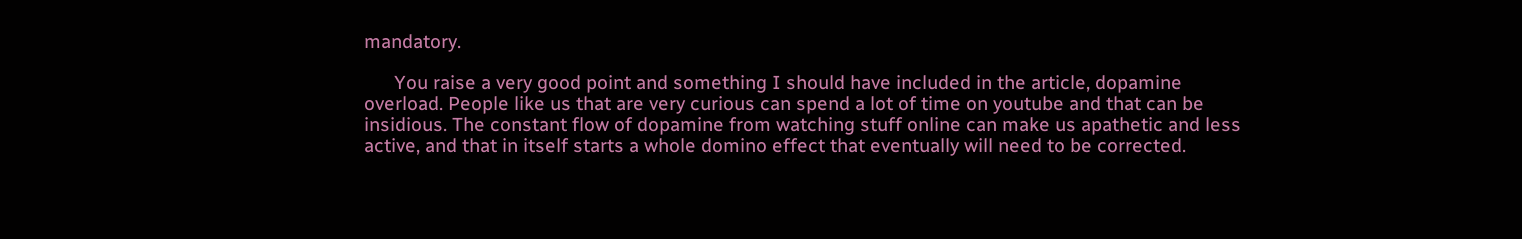mandatory.

      You raise a very good point and something I should have included in the article, dopamine overload. People like us that are very curious can spend a lot of time on youtube and that can be insidious. The constant flow of dopamine from watching stuff online can make us apathetic and less active, and that in itself starts a whole domino effect that eventually will need to be corrected.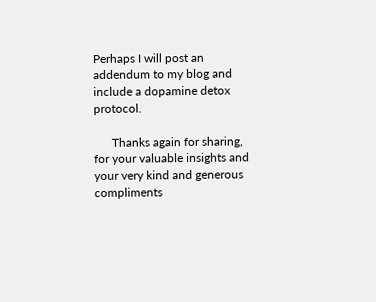Perhaps I will post an addendum to my blog and include a dopamine detox protocol.

      Thanks again for sharing, for your valuable insights and your very kind and generous compliments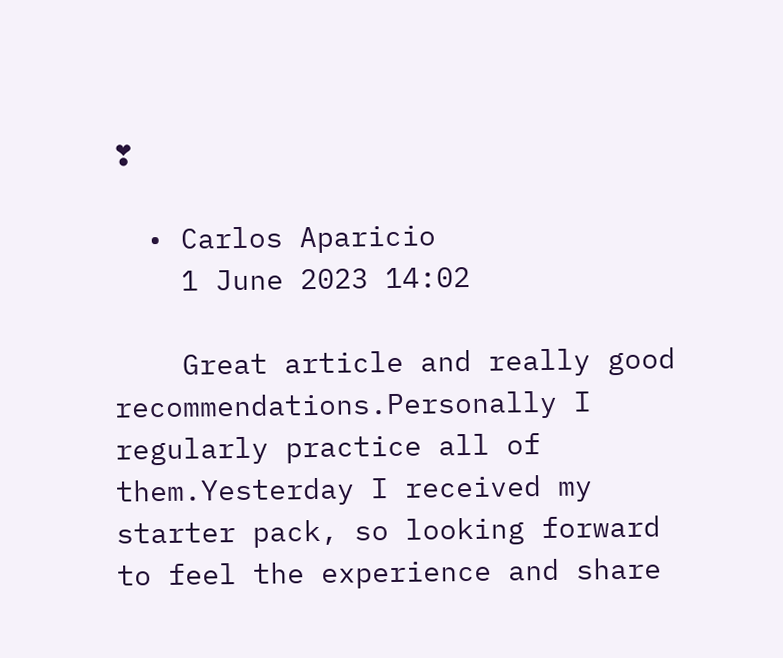❣

  • Carlos Aparicio
    1 June 2023 14:02

    Great article and really good recommendations.Personally I regularly practice all of them.Yesterday I received my starter pack, so looking forward to feel the experience and share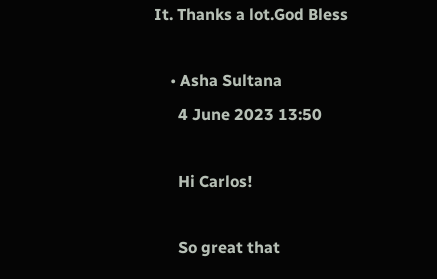It. Thanks a lot.God Bless

    • Asha Sultana
      4 June 2023 13:50

      Hi Carlos!

      So great that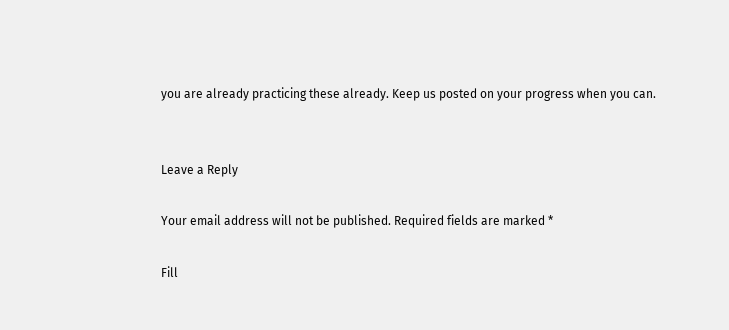you are already practicing these already. Keep us posted on your progress when you can.


Leave a Reply

Your email address will not be published. Required fields are marked *

Fill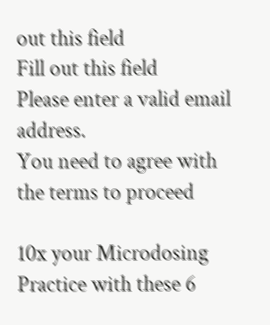out this field
Fill out this field
Please enter a valid email address.
You need to agree with the terms to proceed

10x your Microdosing Practice with these 6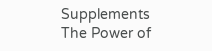Supplements
The Power of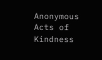Anonymous Acts of Kindness